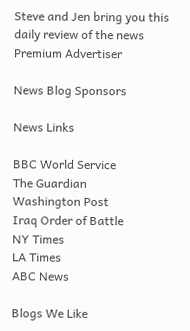Steve and Jen bring you this daily review of the news
Premium Advertiser

News Blog Sponsors

News Links

BBC World Service
The Guardian
Washington Post
Iraq Order of Battle
NY Times
LA Times
ABC News

Blogs We Like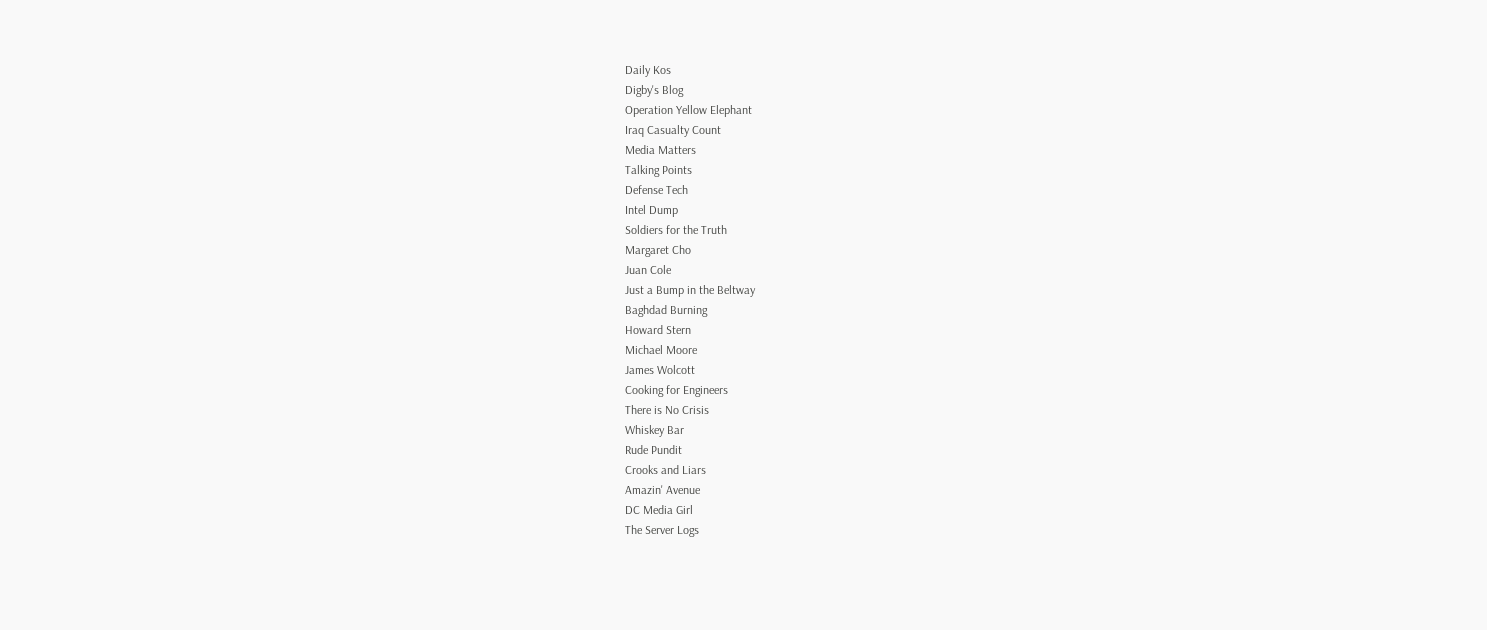Daily Kos
Digby's Blog
Operation Yellow Elephant
Iraq Casualty Count
Media Matters
Talking Points
Defense Tech
Intel Dump
Soldiers for the Truth
Margaret Cho
Juan Cole
Just a Bump in the Beltway
Baghdad Burning
Howard Stern
Michael Moore
James Wolcott
Cooking for Engineers
There is No Crisis
Whiskey Bar
Rude Pundit
Crooks and Liars
Amazin' Avenue
DC Media Girl
The Server Logs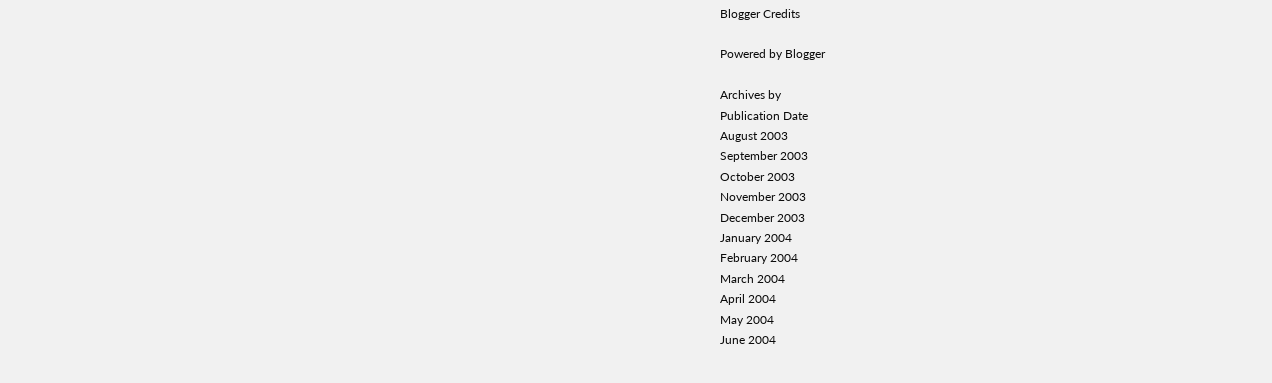Blogger Credits

Powered by Blogger

Archives by
Publication Date
August 2003
September 2003
October 2003
November 2003
December 2003
January 2004
February 2004
March 2004
April 2004
May 2004
June 2004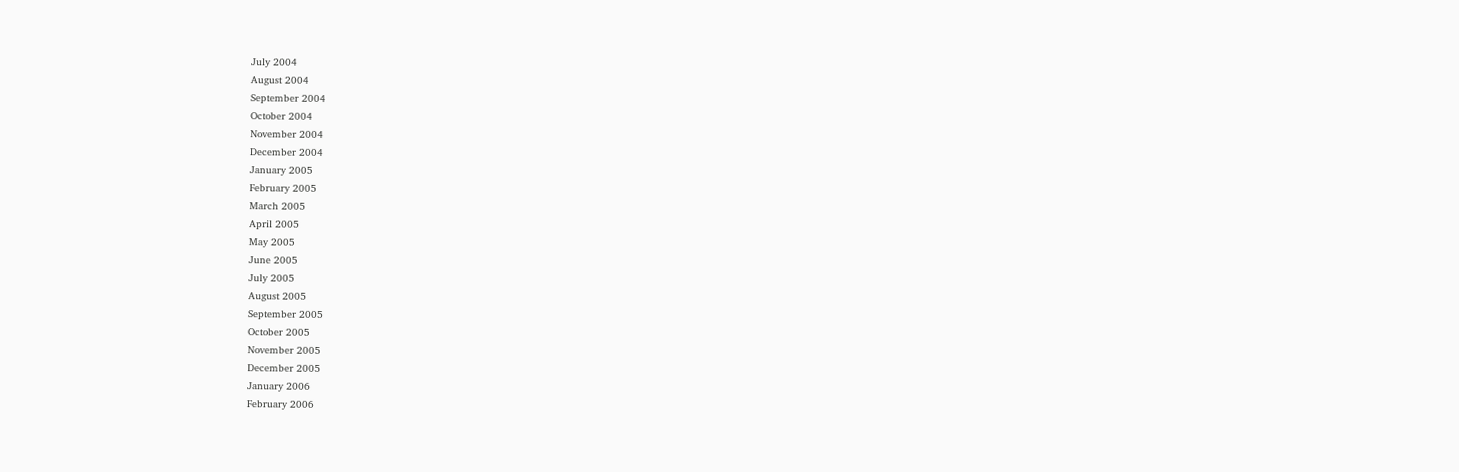July 2004
August 2004
September 2004
October 2004
November 2004
December 2004
January 2005
February 2005
March 2005
April 2005
May 2005
June 2005
July 2005
August 2005
September 2005
October 2005
November 2005
December 2005
January 2006
February 2006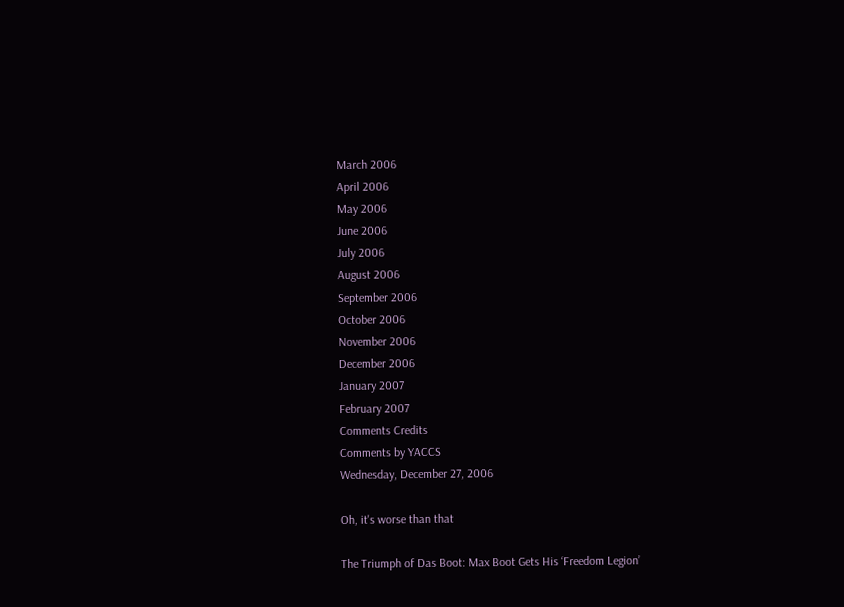March 2006
April 2006
May 2006
June 2006
July 2006
August 2006
September 2006
October 2006
November 2006
December 2006
January 2007
February 2007
Comments Credits
Comments by YACCS
Wednesday, December 27, 2006

Oh, it's worse than that

The Triumph of Das Boot: Max Boot Gets His ‘Freedom Legion’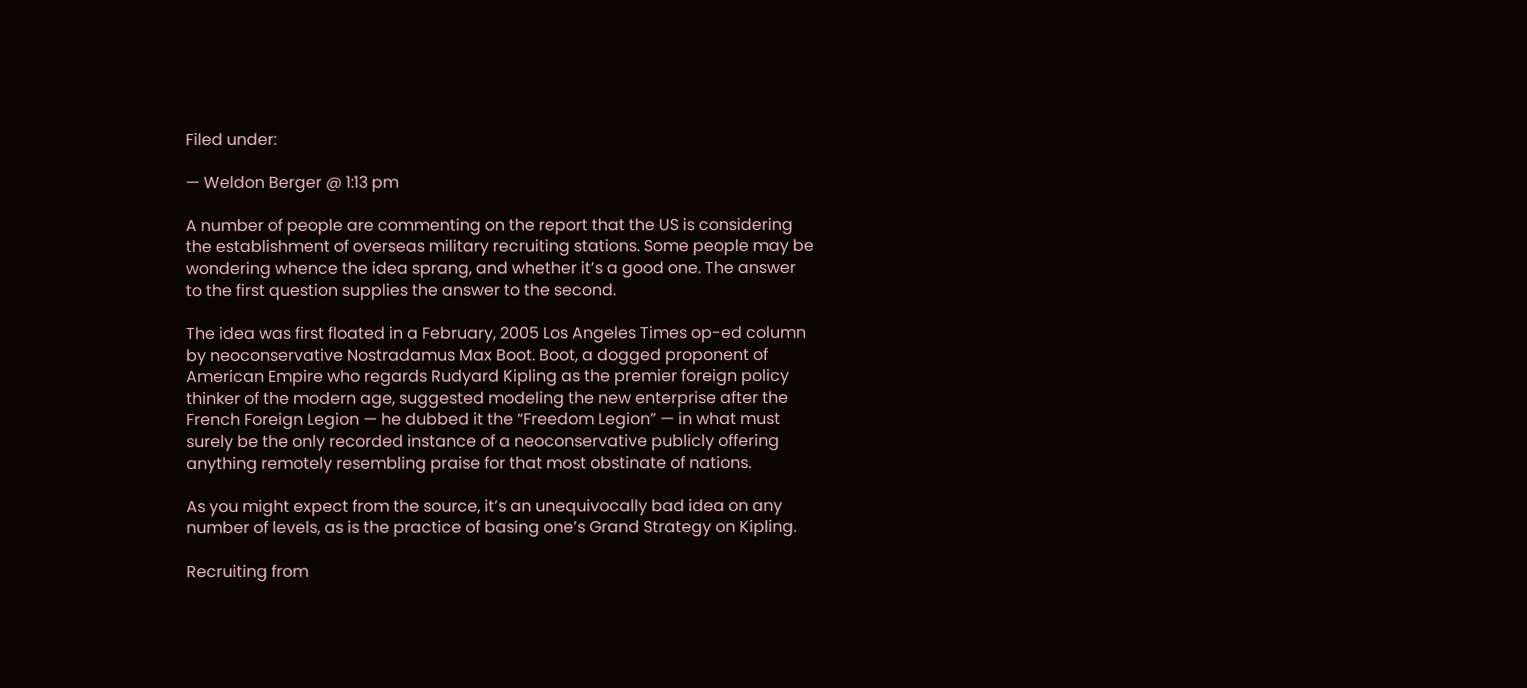Filed under:

— Weldon Berger @ 1:13 pm

A number of people are commenting on the report that the US is considering the establishment of overseas military recruiting stations. Some people may be wondering whence the idea sprang, and whether it’s a good one. The answer to the first question supplies the answer to the second.

The idea was first floated in a February, 2005 Los Angeles Times op-ed column by neoconservative Nostradamus Max Boot. Boot, a dogged proponent of American Empire who regards Rudyard Kipling as the premier foreign policy thinker of the modern age, suggested modeling the new enterprise after the French Foreign Legion — he dubbed it the “Freedom Legion” — in what must surely be the only recorded instance of a neoconservative publicly offering anything remotely resembling praise for that most obstinate of nations.

As you might expect from the source, it’s an unequivocally bad idea on any number of levels, as is the practice of basing one’s Grand Strategy on Kipling.

Recruiting from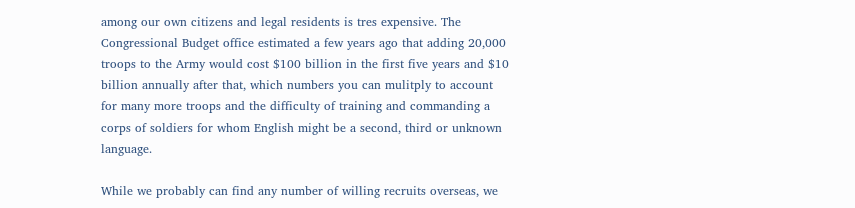among our own citizens and legal residents is tres expensive. The Congressional Budget office estimated a few years ago that adding 20,000 troops to the Army would cost $100 billion in the first five years and $10 billion annually after that, which numbers you can mulitply to account for many more troops and the difficulty of training and commanding a corps of soldiers for whom English might be a second, third or unknown language.

While we probably can find any number of willing recruits overseas, we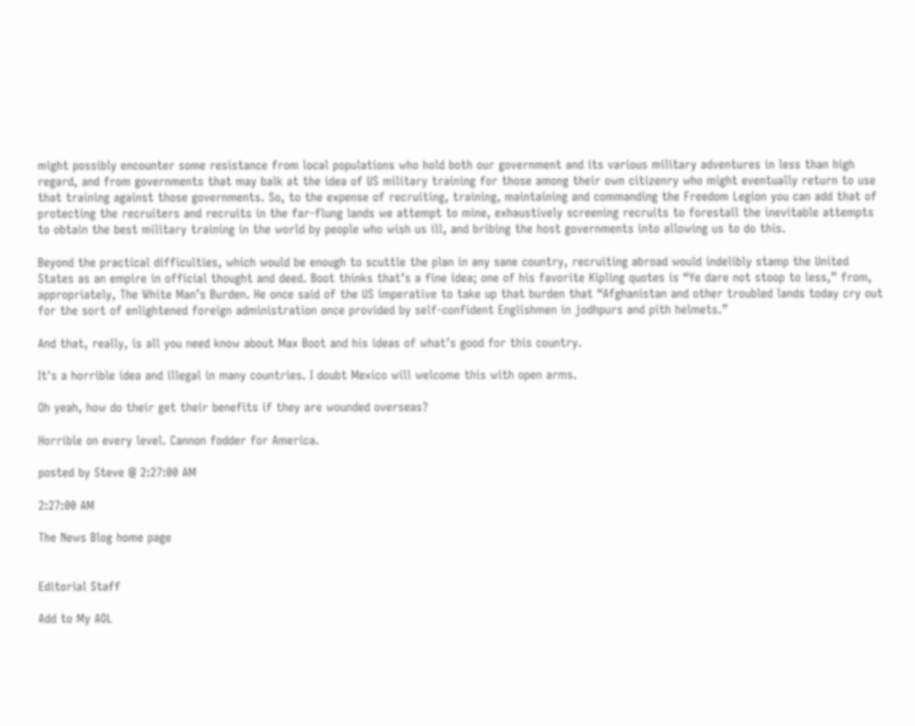might possibly encounter some resistance from local populations who hold both our government and its various military adventures in less than high regard, and from governments that may balk at the idea of US military training for those among their own citizenry who might eventually return to use that training against those governments. So, to the expense of recruiting, training, maintaining and commanding the Freedom Legion you can add that of protecting the recruiters and recruits in the far-flung lands we attempt to mine, exhaustively screening recruits to forestall the inevitable attempts to obtain the best military training in the world by people who wish us ill, and bribing the host governments into allowing us to do this.

Beyond the practical difficulties, which would be enough to scuttle the plan in any sane country, recruiting abroad would indelibly stamp the United States as an empire in official thought and deed. Boot thinks that’s a fine idea; one of his favorite Kipling quotes is “Ye dare not stoop to less,” from, appropriately, The White Man’s Burden. He once said of the US imperative to take up that burden that “Afghanistan and other troubled lands today cry out for the sort of enlightened foreign administration once provided by self-confident Englishmen in jodhpurs and pith helmets.”

And that, really, is all you need know about Max Boot and his ideas of what’s good for this country.

It's a horrible idea and illegal in many countries. I doubt Mexico will welcome this with open arms.

Oh yeah, how do their get their benefits if they are wounded overseas?

Horrible on every level. Cannon fodder for America.

posted by Steve @ 2:27:00 AM

2:27:00 AM

The News Blog home page


Editorial Staff

Add to My AOL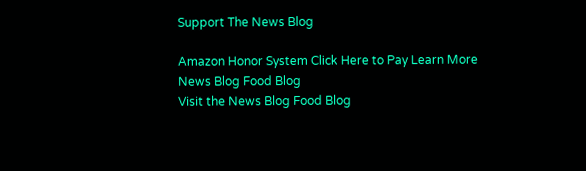Support The News Blog

Amazon Honor System Click Here to Pay Learn More
News Blog Food Blog
Visit the News Blog Food Blog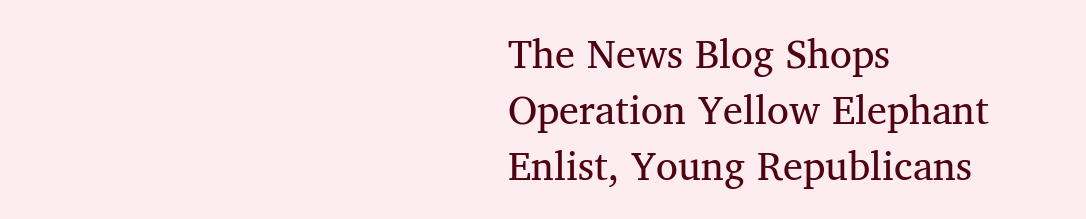The News Blog Shops
Operation Yellow Elephant
Enlist, Young Republicans